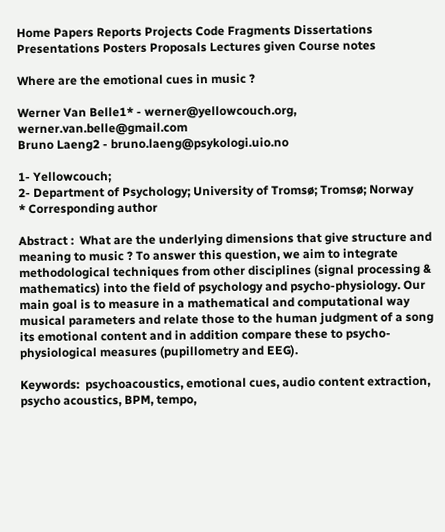Home Papers Reports Projects Code Fragments Dissertations Presentations Posters Proposals Lectures given Course notes

Where are the emotional cues in music ?

Werner Van Belle1* - werner@yellowcouch.org, werner.van.belle@gmail.com
Bruno Laeng2 - bruno.laeng@psykologi.uio.no

1- Yellowcouch;
2- Department of Psychology; University of Tromsø; Tromsø; Norway
* Corresponding author

Abstract :  What are the underlying dimensions that give structure and meaning to music ? To answer this question, we aim to integrate methodological techniques from other disciplines (signal processing & mathematics) into the field of psychology and psycho-physiology. Our main goal is to measure in a mathematical and computational way musical parameters and relate those to the human judgment of a song its emotional content and in addition compare these to psycho-physiological measures (pupillometry and EEG).

Keywords:  psychoacoustics, emotional cues, audio content extraction, psycho acoustics, BPM, tempo,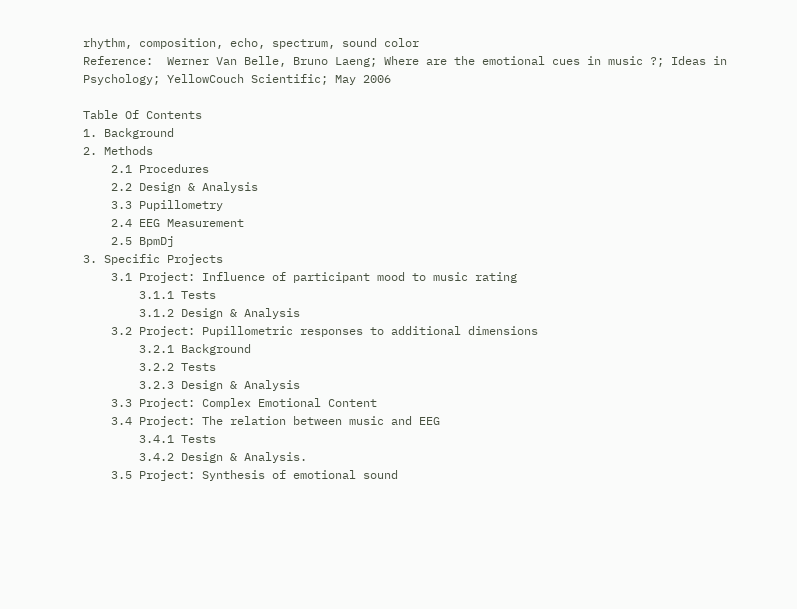rhythm, composition, echo, spectrum, sound color
Reference:  Werner Van Belle, Bruno Laeng; Where are the emotional cues in music ?; Ideas in Psychology; YellowCouch Scientific; May 2006

Table Of Contents
1. Background
2. Methods
    2.1 Procedures
    2.2 Design & Analysis
    3.3 Pupillometry
    2.4 EEG Measurement
    2.5 BpmDj
3. Specific Projects
    3.1 Project: Influence of participant mood to music rating
        3.1.1 Tests
        3.1.2 Design & Analysis
    3.2 Project: Pupillometric responses to additional dimensions
        3.2.1 Background
        3.2.2 Tests
        3.2.3 Design & Analysis
    3.3 Project: Complex Emotional Content
    3.4 Project: The relation between music and EEG
        3.4.1 Tests
        3.4.2 Design & Analysis.
    3.5 Project: Synthesis of emotional sound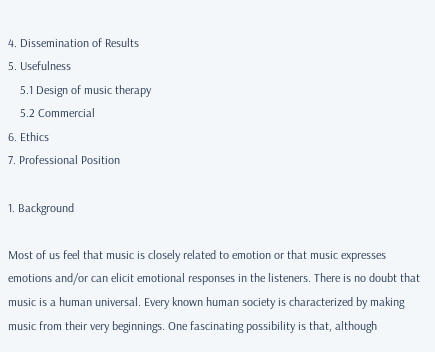4. Dissemination of Results
5. Usefulness
    5.1 Design of music therapy
    5.2 Commercial
6. Ethics
7. Professional Position

1. Background

Most of us feel that music is closely related to emotion or that music expresses emotions and/or can elicit emotional responses in the listeners. There is no doubt that music is a human universal. Every known human society is characterized by making music from their very beginnings. One fascinating possibility is that, although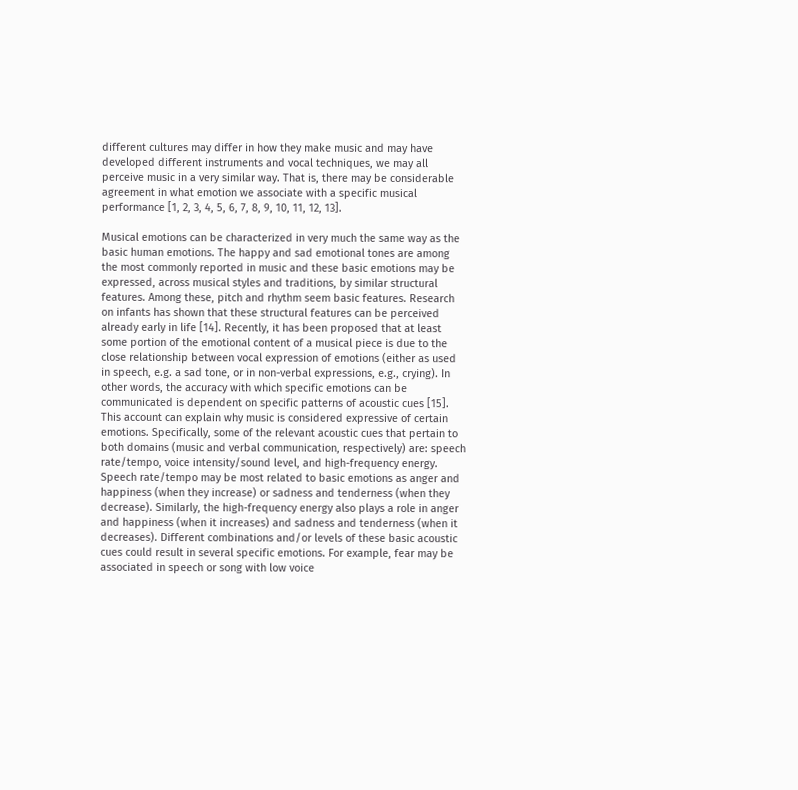different cultures may differ in how they make music and may have developed different instruments and vocal techniques, we may all perceive music in a very similar way. That is, there may be considerable agreement in what emotion we associate with a specific musical performance [1, 2, 3, 4, 5, 6, 7, 8, 9, 10, 11, 12, 13].

Musical emotions can be characterized in very much the same way as the basic human emotions. The happy and sad emotional tones are among the most commonly reported in music and these basic emotions may be expressed, across musical styles and traditions, by similar structural features. Among these, pitch and rhythm seem basic features. Research on infants has shown that these structural features can be perceived already early in life [14]. Recently, it has been proposed that at least some portion of the emotional content of a musical piece is due to the close relationship between vocal expression of emotions (either as used in speech, e.g. a sad tone, or in non-verbal expressions, e.g., crying). In other words, the accuracy with which specific emotions can be communicated is dependent on specific patterns of acoustic cues [15]. This account can explain why music is considered expressive of certain emotions. Specifically, some of the relevant acoustic cues that pertain to both domains (music and verbal communication, respectively) are: speech rate/tempo, voice intensity/sound level, and high-frequency energy. Speech rate/tempo may be most related to basic emotions as anger and happiness (when they increase) or sadness and tenderness (when they decrease). Similarly, the high-frequency energy also plays a role in anger and happiness (when it increases) and sadness and tenderness (when it decreases). Different combinations and/or levels of these basic acoustic cues could result in several specific emotions. For example, fear may be associated in speech or song with low voice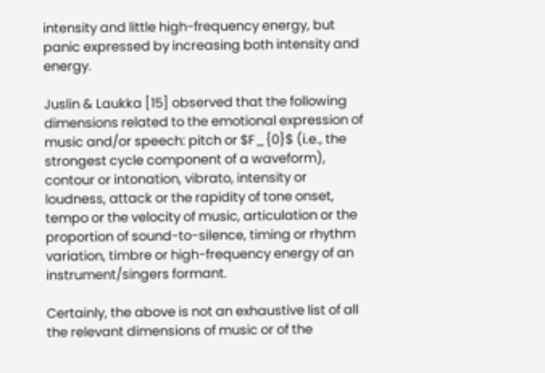intensity and little high-frequency energy, but panic expressed by increasing both intensity and energy.

Juslin & Laukka [15] observed that the following dimensions related to the emotional expression of music and/or speech: pitch or $F_{0}$ (i.e., the strongest cycle component of a waveform), contour or intonation, vibrato, intensity or loudness, attack or the rapidity of tone onset, tempo or the velocity of music, articulation or the proportion of sound-to-silence, timing or rhythm variation, timbre or high-frequency energy of an instrument/singers formant.

Certainly, the above is not an exhaustive list of all the relevant dimensions of music or of the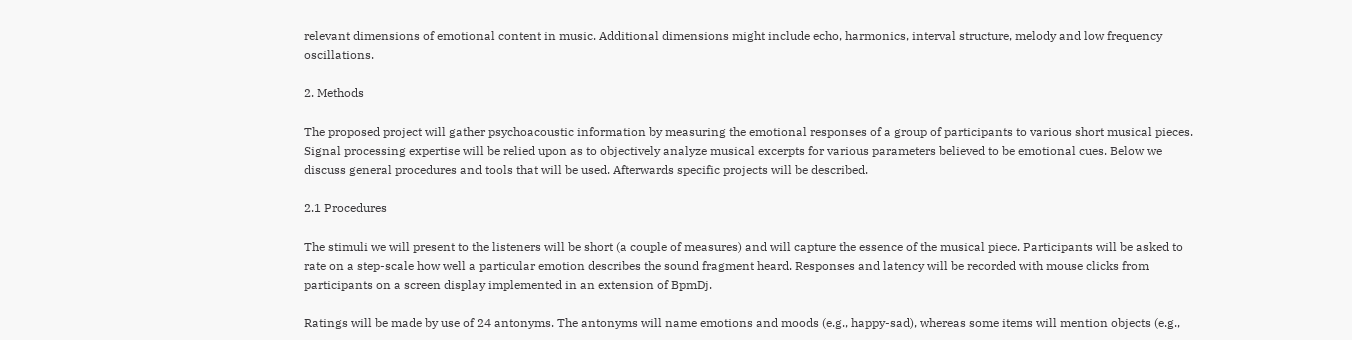relevant dimensions of emotional content in music. Additional dimensions might include echo, harmonics, interval structure, melody and low frequency oscillations.

2. Methods

The proposed project will gather psychoacoustic information by measuring the emotional responses of a group of participants to various short musical pieces. Signal processing expertise will be relied upon as to objectively analyze musical excerpts for various parameters believed to be emotional cues. Below we discuss general procedures and tools that will be used. Afterwards specific projects will be described.

2.1 Procedures

The stimuli we will present to the listeners will be short (a couple of measures) and will capture the essence of the musical piece. Participants will be asked to rate on a step-scale how well a particular emotion describes the sound fragment heard. Responses and latency will be recorded with mouse clicks from participants on a screen display implemented in an extension of BpmDj.

Ratings will be made by use of 24 antonyms. The antonyms will name emotions and moods (e.g., happy-sad), whereas some items will mention objects (e.g.,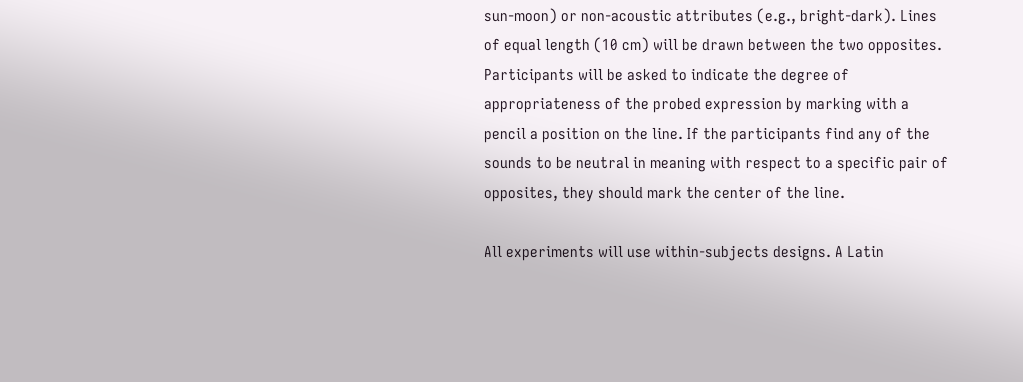sun-moon) or non-acoustic attributes (e.g., bright-dark). Lines of equal length (10 cm) will be drawn between the two opposites. Participants will be asked to indicate the degree of appropriateness of the probed expression by marking with a pencil a position on the line. If the participants find any of the sounds to be neutral in meaning with respect to a specific pair of opposites, they should mark the center of the line.

All experiments will use within-subjects designs. A Latin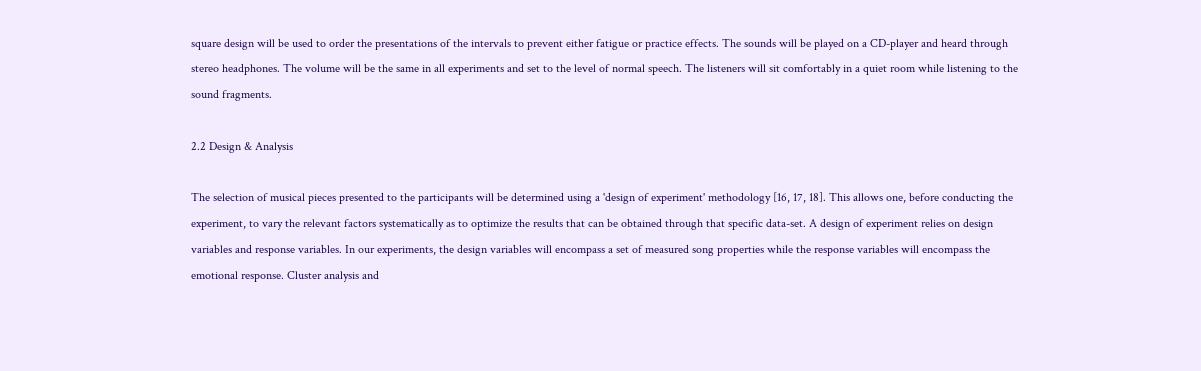square design will be used to order the presentations of the intervals to prevent either fatigue or practice effects. The sounds will be played on a CD-player and heard through stereo headphones. The volume will be the same in all experiments and set to the level of normal speech. The listeners will sit comfortably in a quiet room while listening to the sound fragments.

2.2 Design & Analysis

The selection of musical pieces presented to the participants will be determined using a 'design of experiment' methodology [16, 17, 18]. This allows one, before conducting the experiment, to vary the relevant factors systematically as to optimize the results that can be obtained through that specific data-set. A design of experiment relies on design variables and response variables. In our experiments, the design variables will encompass a set of measured song properties while the response variables will encompass the emotional response. Cluster analysis and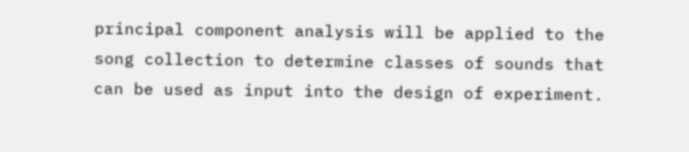principal component analysis will be applied to the song collection to determine classes of sounds that can be used as input into the design of experiment.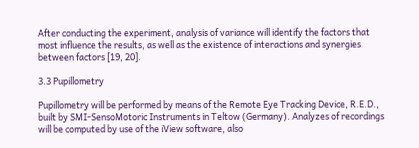After conducting the experiment, analysis of variance will identify the factors that most influence the results, as well as the existence of interactions and synergies between factors [19, 20].

3.3 Pupillometry

Pupillometry will be performed by means of the Remote Eye Tracking Device, R.E.D., built by SMI-SensoMotoric Instruments in Teltow (Germany). Analyzes of recordings will be computed by use of the iView software, also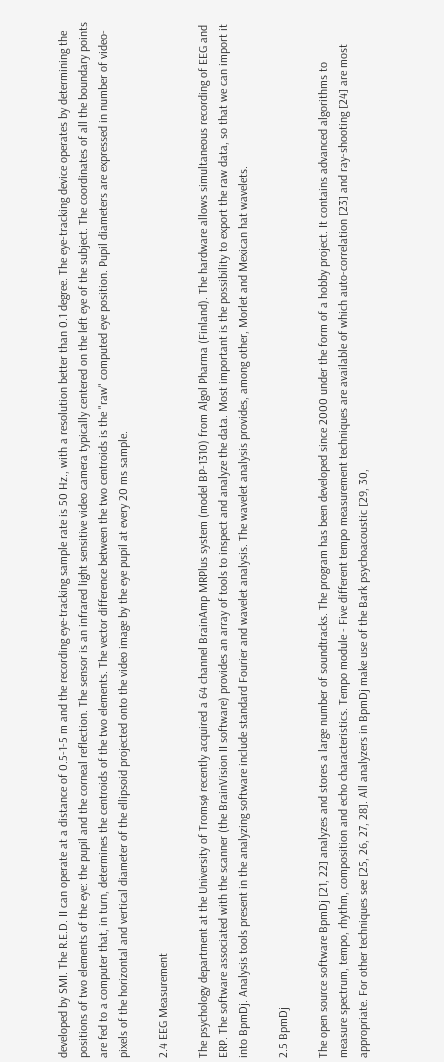developed by SMI. The R.E.D. II can operate at a distance of 0.5-1-5 m and the recording eye-tracking sample rate is 50 Hz., with a resolution better than 0.1 degree. The eye-tracking device operates by determining the positions of two elements of the eye: the pupil and the corneal reflection. The sensor is an infrared light sensitive video camera typically centered on the left eye of the subject. The coordinates of all the boundary points are fed to a computer that, in turn, determines the centroids of the two elements. The vector difference between the two centroids is the "raw" computed eye position. Pupil diameters are expressed in number of video-pixels of the horizontal and vertical diameter of the ellipsoid projected onto the video image by the eye pupil at every 20 ms sample.

2.4 EEG Measurement

The psychology department at the University of Tromsø recently acquired a 64 channel BrainAmp MRPlus system (model BP-1310) from Algol Pharma (Finland). The hardware allows simultaneous recording of EEG and ERP. The software associated with the scanner (the BrainVision II software) provides an array of tools to inspect and analyze the data. Most important is the possibility to export the raw data, so that we can import it into BpmDj. Analysis tools present in the analyzing software include standard Fourier and wavelet analysis. The wavelet analysis provides, among other, Morlet and Mexican hat wavelets.

2.5 BpmDj

The open source software BpmDj [21, 22] analyzes and stores a large number of soundtracks. The program has been developed since 2000 under the form of a hobby project. It contains advanced algorithms to measure spectrum, tempo, rhythm, composition and echo characteristics. Tempo module - Five different tempo measurement techniques are available of which auto-correlation [23] and ray-shooting [24] are most appropriate. For other techniques see [25, 26, 27, 28]. All analyzers in BpmDj make use of the Bark psychoacoustic [29, 30,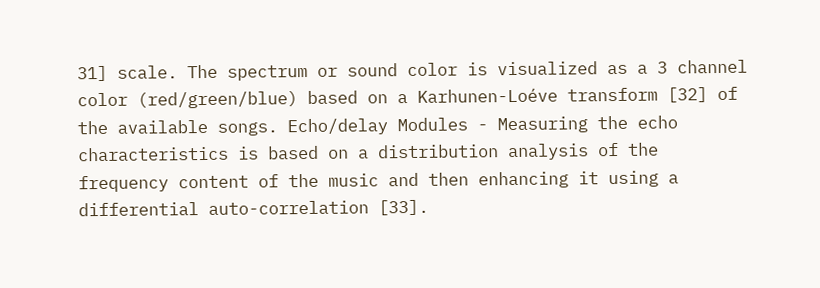31] scale. The spectrum or sound color is visualized as a 3 channel color (red/green/blue) based on a Karhunen-Loéve transform [32] of the available songs. Echo/delay Modules - Measuring the echo characteristics is based on a distribution analysis of the frequency content of the music and then enhancing it using a differential auto-correlation [33].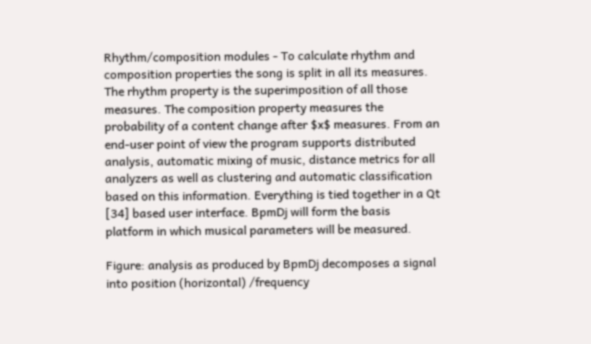Rhythm/composition modules - To calculate rhythm and composition properties the song is split in all its measures. The rhythm property is the superimposition of all those measures. The composition property measures the probability of a content change after $x$ measures. From an end-user point of view the program supports distributed analysis, automatic mixing of music, distance metrics for all analyzers as well as clustering and automatic classification based on this information. Everything is tied together in a Qt [34] based user interface. BpmDj will form the basis platform in which musical parameters will be measured.

Figure: analysis as produced by BpmDj decomposes a signal into position (horizontal) /frequency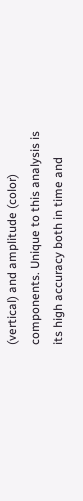(vertical) and amplitude (color) components. Unique to this analysis is its high accuracy both in time and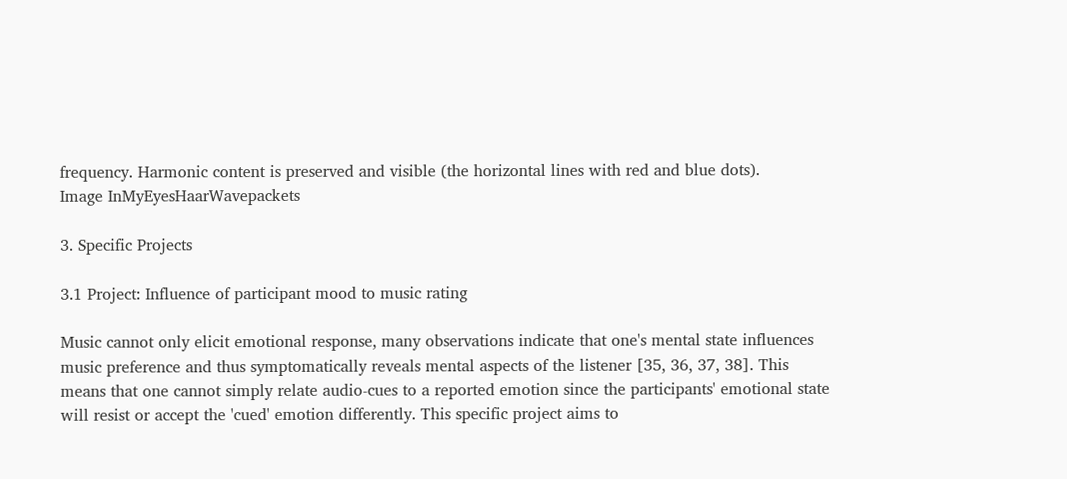frequency. Harmonic content is preserved and visible (the horizontal lines with red and blue dots).
Image InMyEyesHaarWavepackets

3. Specific Projects

3.1 Project: Influence of participant mood to music rating

Music cannot only elicit emotional response, many observations indicate that one's mental state influences music preference and thus symptomatically reveals mental aspects of the listener [35, 36, 37, 38]. This means that one cannot simply relate audio-cues to a reported emotion since the participants' emotional state will resist or accept the 'cued' emotion differently. This specific project aims to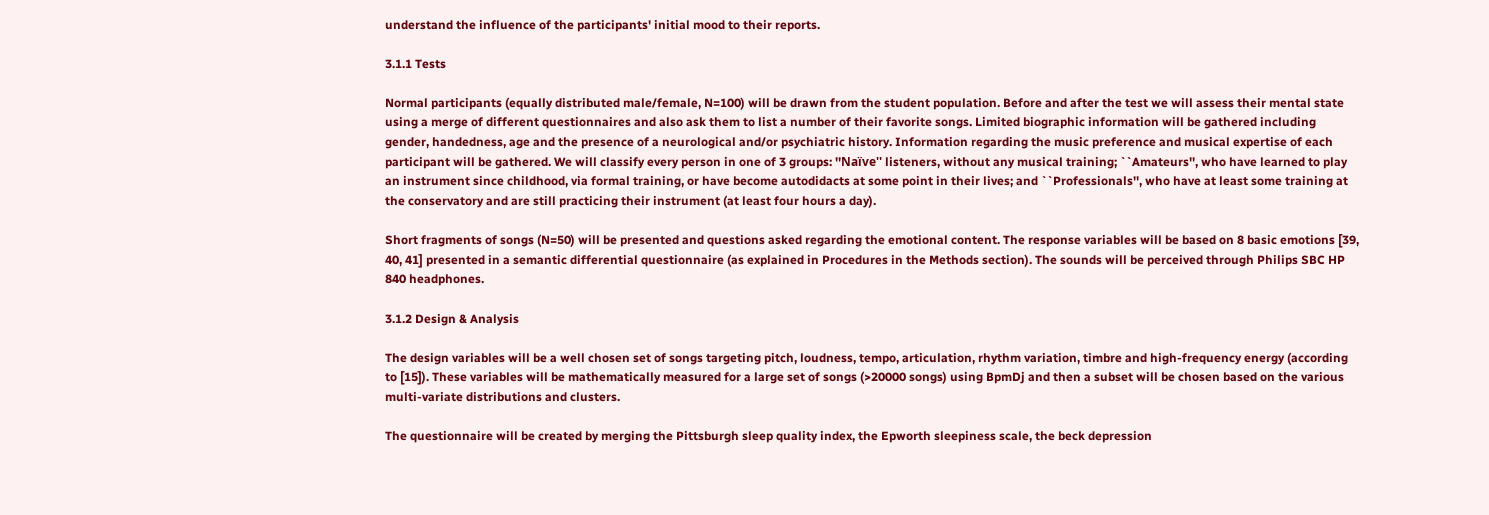understand the influence of the participants' initial mood to their reports.

3.1.1 Tests

Normal participants (equally distributed male/female, N=100) will be drawn from the student population. Before and after the test we will assess their mental state using a merge of different questionnaires and also ask them to list a number of their favorite songs. Limited biographic information will be gathered including gender, handedness, age and the presence of a neurological and/or psychiatric history. Information regarding the music preference and musical expertise of each participant will be gathered. We will classify every person in one of 3 groups: ''Naïve'' listeners, without any musical training; ``Amateurs'', who have learned to play an instrument since childhood, via formal training, or have become autodidacts at some point in their lives; and ``Professionals'', who have at least some training at the conservatory and are still practicing their instrument (at least four hours a day).

Short fragments of songs (N=50) will be presented and questions asked regarding the emotional content. The response variables will be based on 8 basic emotions [39, 40, 41] presented in a semantic differential questionnaire (as explained in Procedures in the Methods section). The sounds will be perceived through Philips SBC HP 840 headphones.

3.1.2 Design & Analysis

The design variables will be a well chosen set of songs targeting pitch, loudness, tempo, articulation, rhythm variation, timbre and high-frequency energy (according to [15]). These variables will be mathematically measured for a large set of songs (>20000 songs) using BpmDj and then a subset will be chosen based on the various multi-variate distributions and clusters.

The questionnaire will be created by merging the Pittsburgh sleep quality index, the Epworth sleepiness scale, the beck depression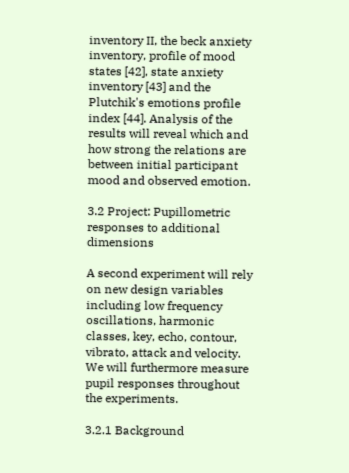inventory II, the beck anxiety inventory, profile of mood states [42], state anxiety inventory [43] and the Plutchik's emotions profile index [44]. Analysis of the results will reveal which and how strong the relations are between initial participant mood and observed emotion.

3.2 Project: Pupillometric responses to additional dimensions

A second experiment will rely on new design variables including low frequency oscillations, harmonic classes, key, echo, contour, vibrato, attack and velocity. We will furthermore measure pupil responses throughout the experiments.

3.2.1 Background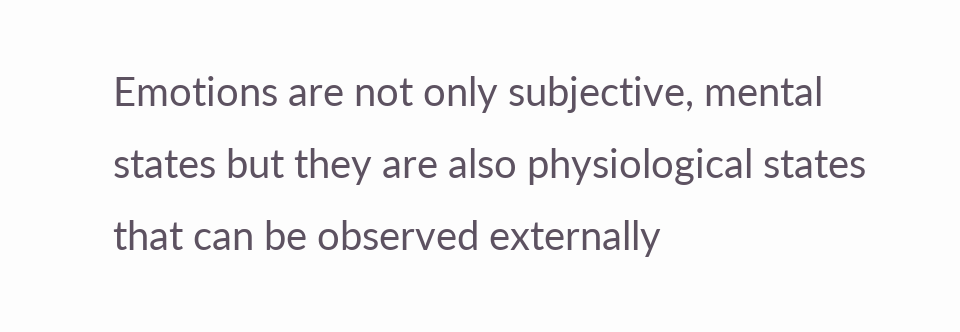Emotions are not only subjective, mental states but they are also physiological states that can be observed externally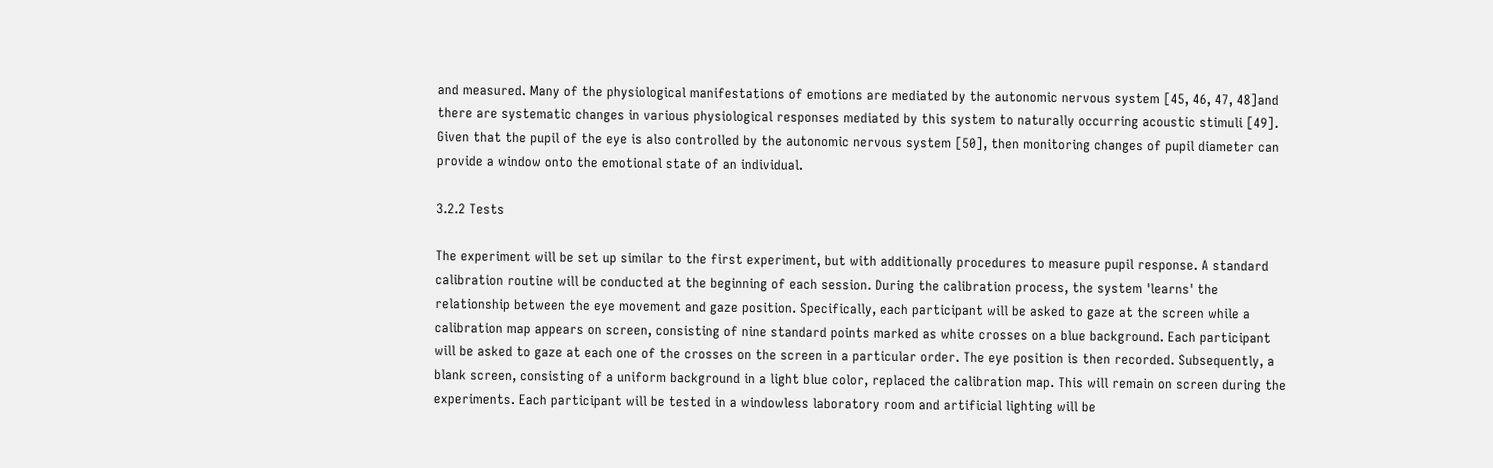and measured. Many of the physiological manifestations of emotions are mediated by the autonomic nervous system [45, 46, 47, 48]and there are systematic changes in various physiological responses mediated by this system to naturally occurring acoustic stimuli [49]. Given that the pupil of the eye is also controlled by the autonomic nervous system [50], then monitoring changes of pupil diameter can provide a window onto the emotional state of an individual.

3.2.2 Tests

The experiment will be set up similar to the first experiment, but with additionally procedures to measure pupil response. A standard calibration routine will be conducted at the beginning of each session. During the calibration process, the system 'learns' the relationship between the eye movement and gaze position. Specifically, each participant will be asked to gaze at the screen while a calibration map appears on screen, consisting of nine standard points marked as white crosses on a blue background. Each participant will be asked to gaze at each one of the crosses on the screen in a particular order. The eye position is then recorded. Subsequently, a blank screen, consisting of a uniform background in a light blue color, replaced the calibration map. This will remain on screen during the experiments. Each participant will be tested in a windowless laboratory room and artificial lighting will be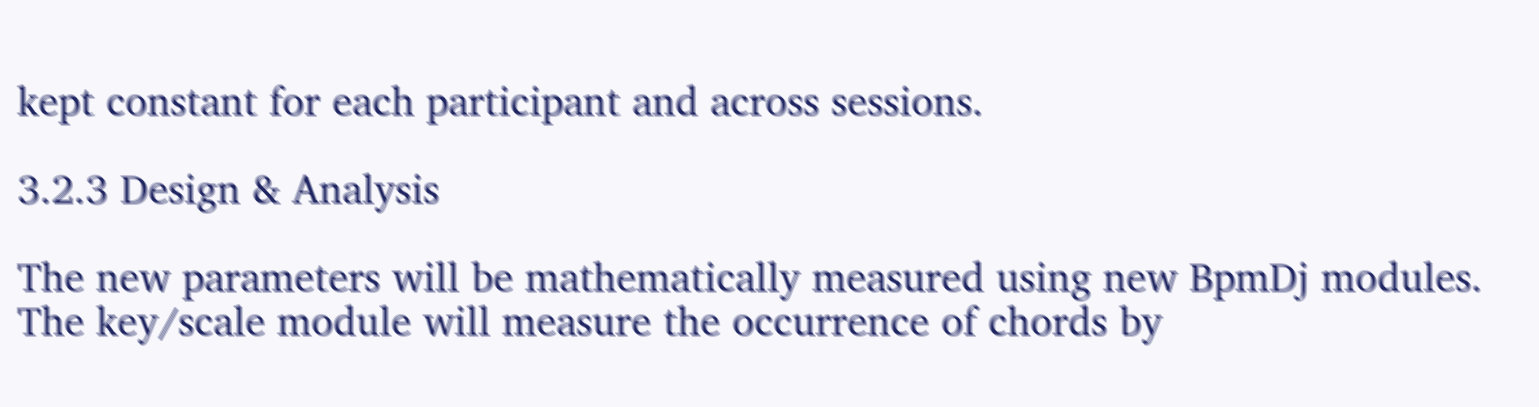kept constant for each participant and across sessions.

3.2.3 Design & Analysis

The new parameters will be mathematically measured using new BpmDj modules. The key/scale module will measure the occurrence of chords by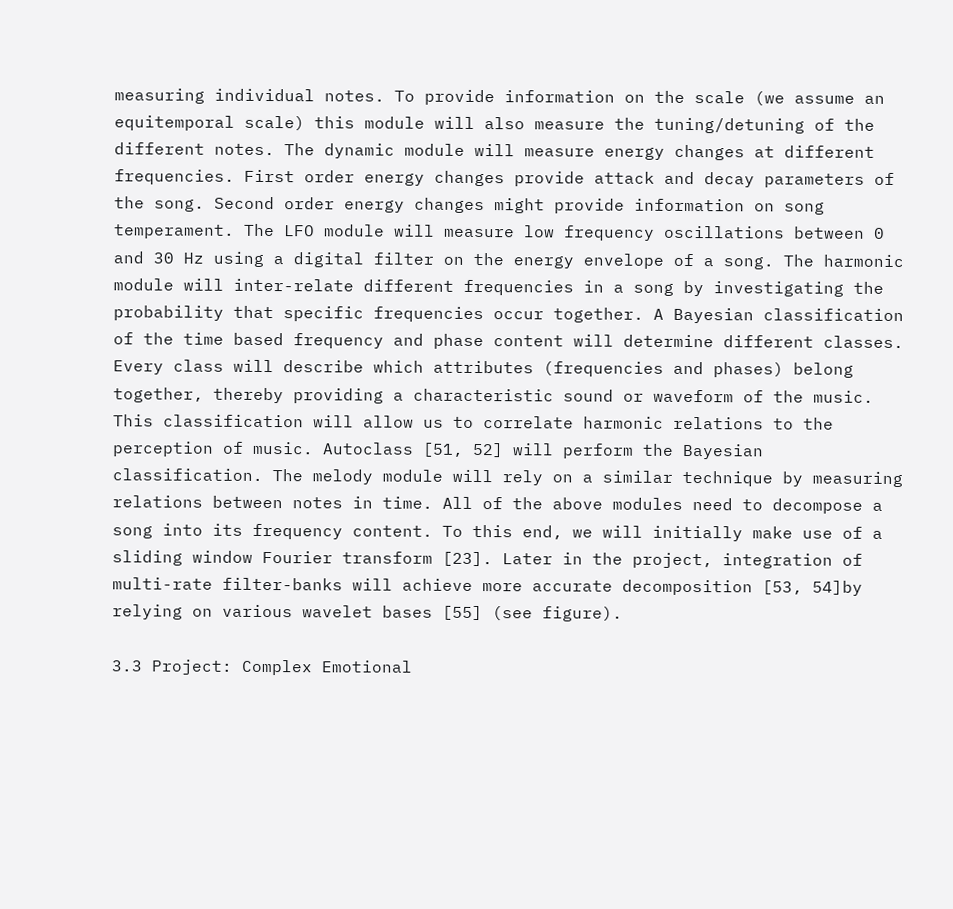measuring individual notes. To provide information on the scale (we assume an equitemporal scale) this module will also measure the tuning/detuning of the different notes. The dynamic module will measure energy changes at different frequencies. First order energy changes provide attack and decay parameters of the song. Second order energy changes might provide information on song temperament. The LFO module will measure low frequency oscillations between 0 and 30 Hz using a digital filter on the energy envelope of a song. The harmonic module will inter-relate different frequencies in a song by investigating the probability that specific frequencies occur together. A Bayesian classification of the time based frequency and phase content will determine different classes. Every class will describe which attributes (frequencies and phases) belong together, thereby providing a characteristic sound or waveform of the music. This classification will allow us to correlate harmonic relations to the perception of music. Autoclass [51, 52] will perform the Bayesian classification. The melody module will rely on a similar technique by measuring relations between notes in time. All of the above modules need to decompose a song into its frequency content. To this end, we will initially make use of a sliding window Fourier transform [23]. Later in the project, integration of multi-rate filter-banks will achieve more accurate decomposition [53, 54]by relying on various wavelet bases [55] (see figure).

3.3 Project: Complex Emotional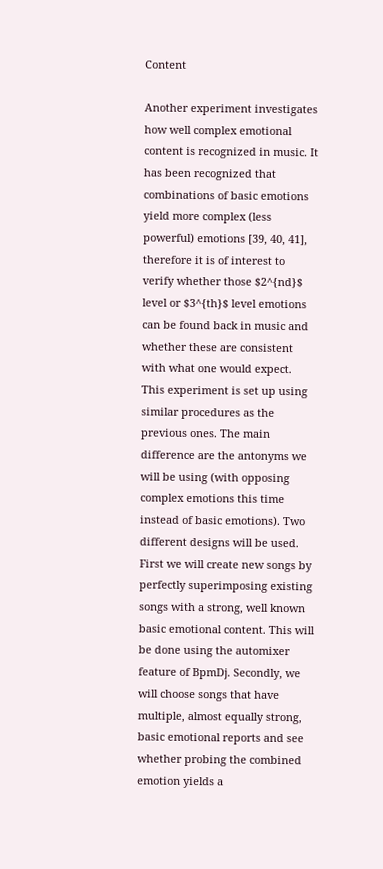Content

Another experiment investigates how well complex emotional content is recognized in music. It has been recognized that combinations of basic emotions yield more complex (less powerful) emotions [39, 40, 41], therefore it is of interest to verify whether those $2^{nd}$ level or $3^{th}$ level emotions can be found back in music and whether these are consistent with what one would expect. This experiment is set up using similar procedures as the previous ones. The main difference are the antonyms we will be using (with opposing complex emotions this time instead of basic emotions). Two different designs will be used. First we will create new songs by perfectly superimposing existing songs with a strong, well known basic emotional content. This will be done using the automixer feature of BpmDj. Secondly, we will choose songs that have multiple, almost equally strong, basic emotional reports and see whether probing the combined emotion yields a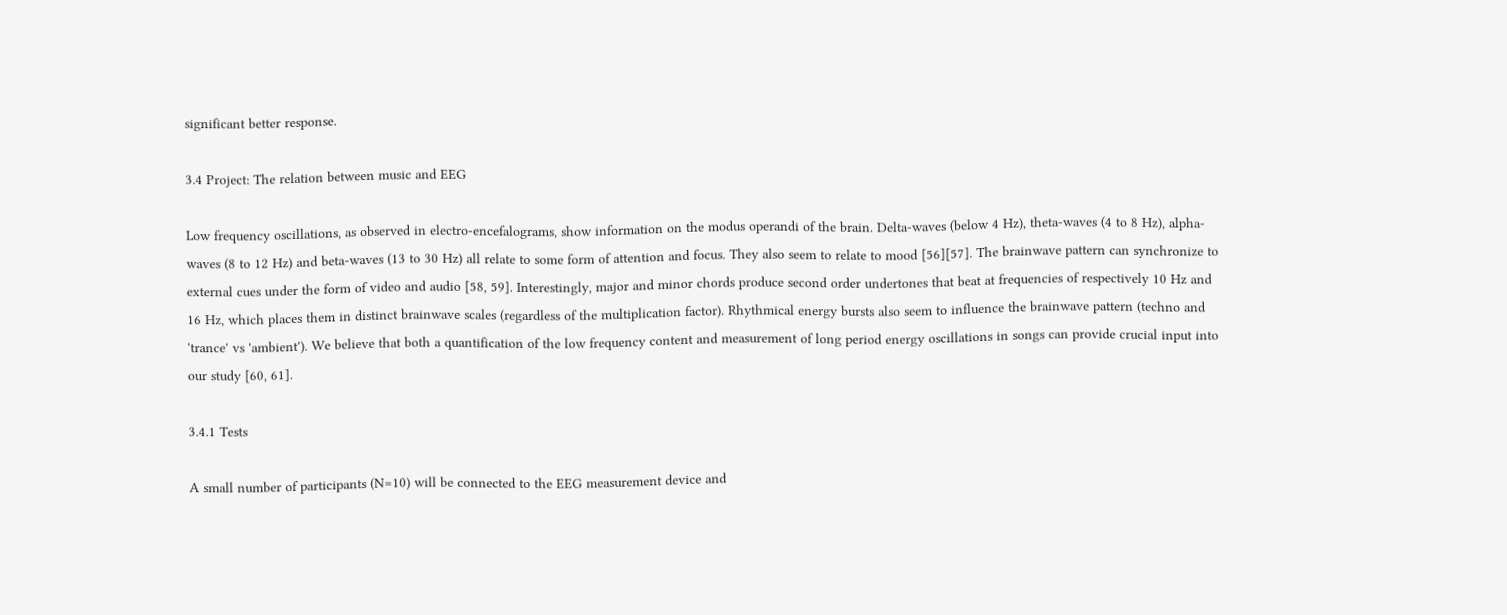significant better response.

3.4 Project: The relation between music and EEG

Low frequency oscillations, as observed in electro-encefalograms, show information on the modus operandi of the brain. Delta-waves (below 4 Hz), theta-waves (4 to 8 Hz), alpha-waves (8 to 12 Hz) and beta-waves (13 to 30 Hz) all relate to some form of attention and focus. They also seem to relate to mood [56][57]. The brainwave pattern can synchronize to external cues under the form of video and audio [58, 59]. Interestingly, major and minor chords produce second order undertones that beat at frequencies of respectively 10 Hz and 16 Hz, which places them in distinct brainwave scales (regardless of the multiplication factor). Rhythmical energy bursts also seem to influence the brainwave pattern (techno and 'trance' vs 'ambient'). We believe that both a quantification of the low frequency content and measurement of long period energy oscillations in songs can provide crucial input into our study [60, 61].

3.4.1 Tests

A small number of participants (N=10) will be connected to the EEG measurement device and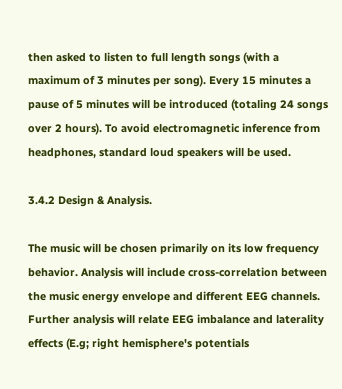then asked to listen to full length songs (with a maximum of 3 minutes per song). Every 15 minutes a pause of 5 minutes will be introduced (totaling 24 songs over 2 hours). To avoid electromagnetic inference from headphones, standard loud speakers will be used.

3.4.2 Design & Analysis.

The music will be chosen primarily on its low frequency behavior. Analysis will include cross-correlation between the music energy envelope and different EEG channels. Further analysis will relate EEG imbalance and laterality effects (E.g; right hemisphere's potentials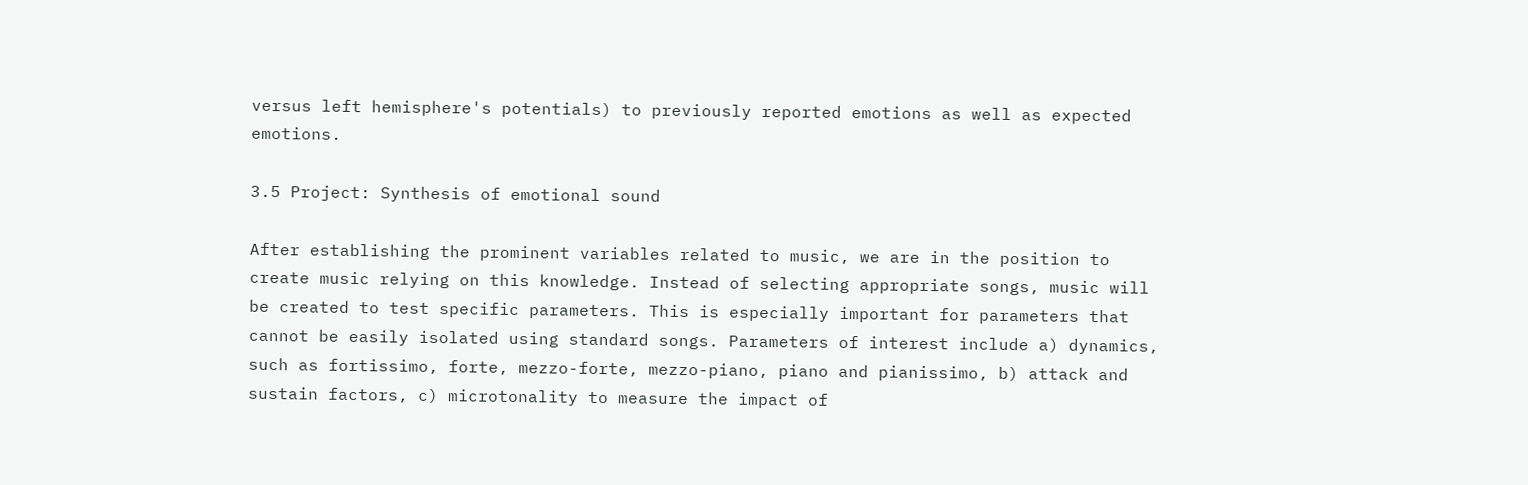versus left hemisphere's potentials) to previously reported emotions as well as expected emotions.

3.5 Project: Synthesis of emotional sound

After establishing the prominent variables related to music, we are in the position to create music relying on this knowledge. Instead of selecting appropriate songs, music will be created to test specific parameters. This is especially important for parameters that cannot be easily isolated using standard songs. Parameters of interest include a) dynamics, such as fortissimo, forte, mezzo-forte, mezzo-piano, piano and pianissimo, b) attack and sustain factors, c) microtonality to measure the impact of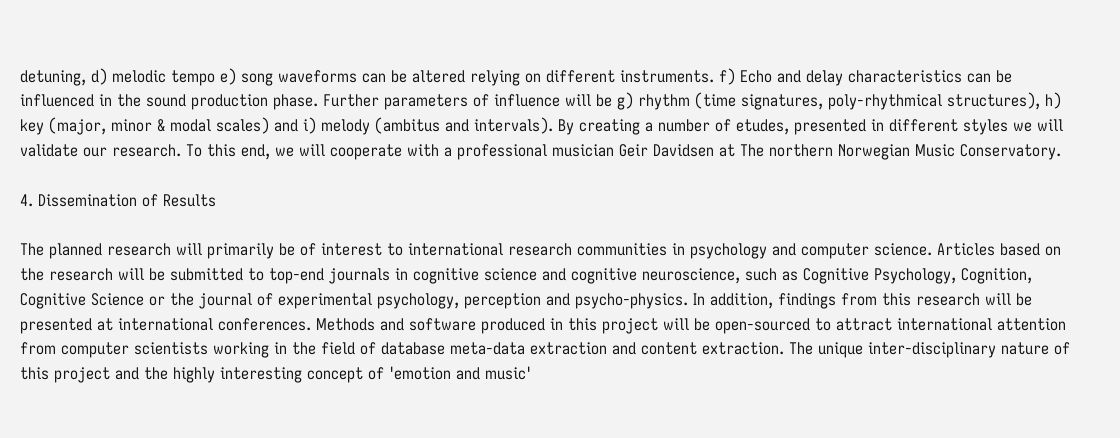detuning, d) melodic tempo e) song waveforms can be altered relying on different instruments. f) Echo and delay characteristics can be influenced in the sound production phase. Further parameters of influence will be g) rhythm (time signatures, poly-rhythmical structures), h) key (major, minor & modal scales) and i) melody (ambitus and intervals). By creating a number of etudes, presented in different styles we will validate our research. To this end, we will cooperate with a professional musician Geir Davidsen at The northern Norwegian Music Conservatory.

4. Dissemination of Results

The planned research will primarily be of interest to international research communities in psychology and computer science. Articles based on the research will be submitted to top-end journals in cognitive science and cognitive neuroscience, such as Cognitive Psychology, Cognition, Cognitive Science or the journal of experimental psychology, perception and psycho-physics. In addition, findings from this research will be presented at international conferences. Methods and software produced in this project will be open-sourced to attract international attention from computer scientists working in the field of database meta-data extraction and content extraction. The unique inter-disciplinary nature of this project and the highly interesting concept of 'emotion and music'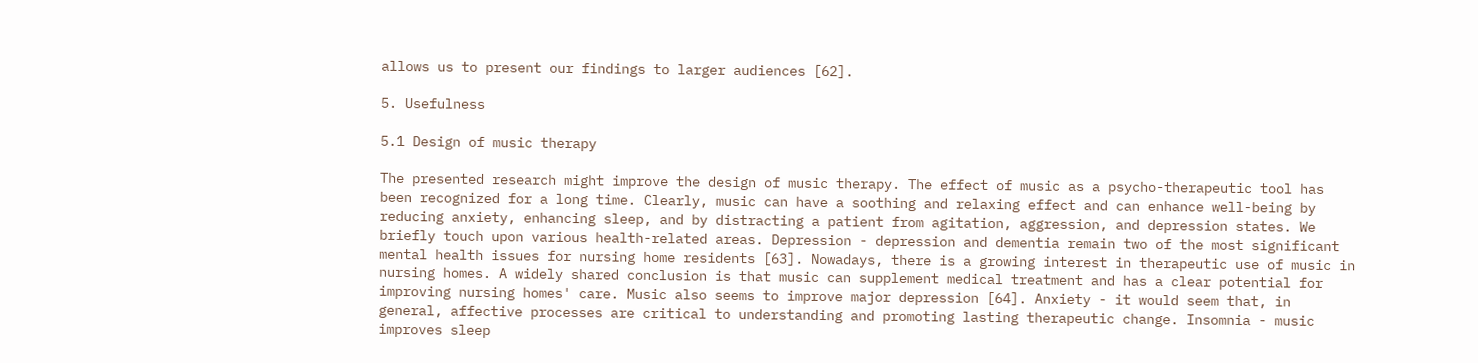allows us to present our findings to larger audiences [62].

5. Usefulness

5.1 Design of music therapy

The presented research might improve the design of music therapy. The effect of music as a psycho-therapeutic tool has been recognized for a long time. Clearly, music can have a soothing and relaxing effect and can enhance well-being by reducing anxiety, enhancing sleep, and by distracting a patient from agitation, aggression, and depression states. We briefly touch upon various health-related areas. Depression - depression and dementia remain two of the most significant mental health issues for nursing home residents [63]. Nowadays, there is a growing interest in therapeutic use of music in nursing homes. A widely shared conclusion is that music can supplement medical treatment and has a clear potential for improving nursing homes' care. Music also seems to improve major depression [64]. Anxiety - it would seem that, in general, affective processes are critical to understanding and promoting lasting therapeutic change. Insomnia - music improves sleep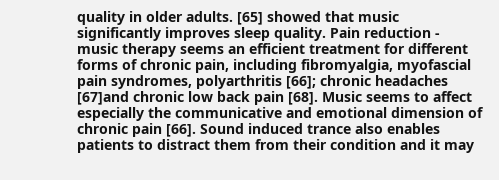quality in older adults. [65] showed that music significantly improves sleep quality. Pain reduction - music therapy seems an efficient treatment for different forms of chronic pain, including fibromyalgia, myofascial pain syndromes, polyarthritis [66]; chronic headaches [67]and chronic low back pain [68]. Music seems to affect especially the communicative and emotional dimension of chronic pain [66]. Sound induced trance also enables patients to distract them from their condition and it may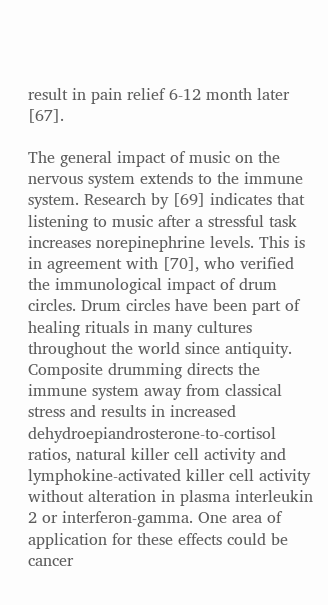result in pain relief 6-12 month later [67].

The general impact of music on the nervous system extends to the immune system. Research by [69] indicates that listening to music after a stressful task increases norepinephrine levels. This is in agreement with [70], who verified the immunological impact of drum circles. Drum circles have been part of healing rituals in many cultures throughout the world since antiquity. Composite drumming directs the immune system away from classical stress and results in increased dehydroepiandrosterone-to-cortisol ratios, natural killer cell activity and lymphokine-activated killer cell activity without alteration in plasma interleukin 2 or interferon-gamma. One area of application for these effects could be cancer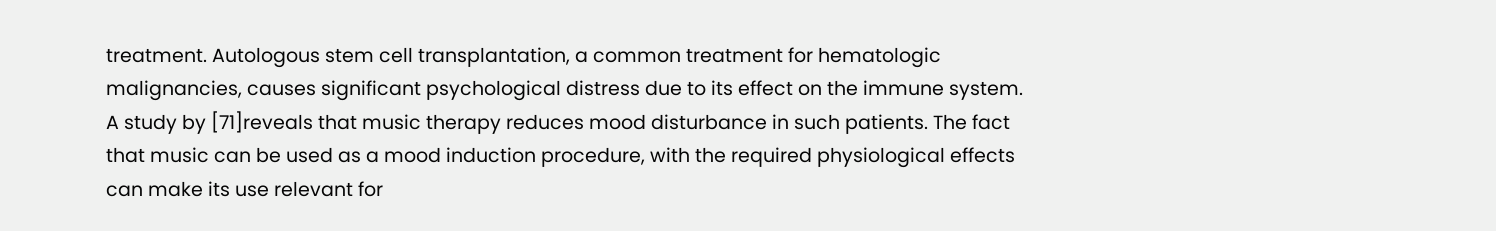treatment. Autologous stem cell transplantation, a common treatment for hematologic malignancies, causes significant psychological distress due to its effect on the immune system. A study by [71]reveals that music therapy reduces mood disturbance in such patients. The fact that music can be used as a mood induction procedure, with the required physiological effects can make its use relevant for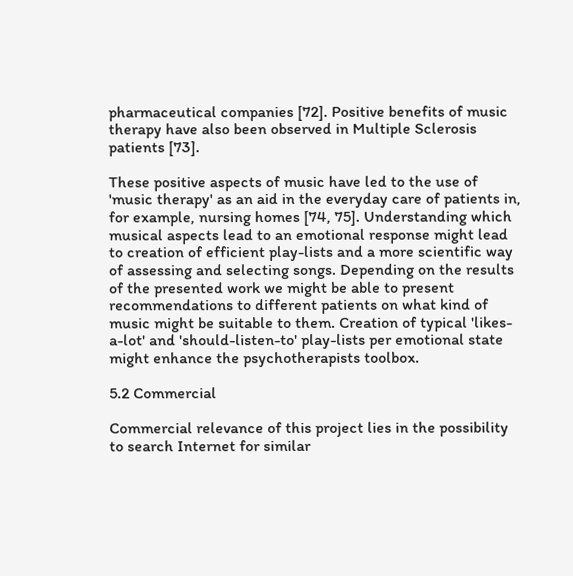pharmaceutical companies [72]. Positive benefits of music therapy have also been observed in Multiple Sclerosis patients [73].

These positive aspects of music have led to the use of 'music therapy' as an aid in the everyday care of patients in, for example, nursing homes [74, 75]. Understanding which musical aspects lead to an emotional response might lead to creation of efficient play-lists and a more scientific way of assessing and selecting songs. Depending on the results of the presented work we might be able to present recommendations to different patients on what kind of music might be suitable to them. Creation of typical 'likes-a-lot' and 'should-listen-to' play-lists per emotional state might enhance the psychotherapists toolbox.

5.2 Commercial

Commercial relevance of this project lies in the possibility to search Internet for similar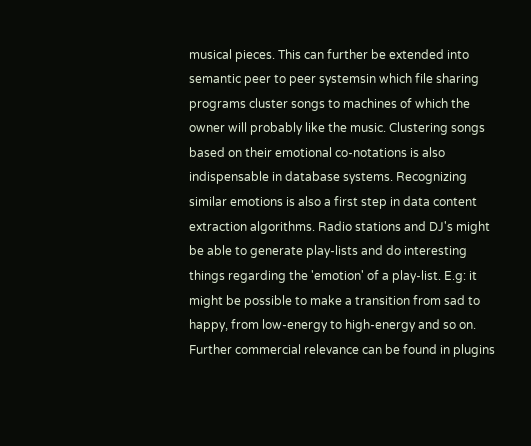musical pieces. This can further be extended into semantic peer to peer systemsin which file sharing programs cluster songs to machines of which the owner will probably like the music. Clustering songs based on their emotional co-notations is also indispensable in database systems. Recognizing similar emotions is also a first step in data content extraction algorithms. Radio stations and DJ's might be able to generate play-lists and do interesting things regarding the 'emotion' of a play-list. E.g: it might be possible to make a transition from sad to happy, from low-energy to high-energy and so on. Further commercial relevance can be found in plugins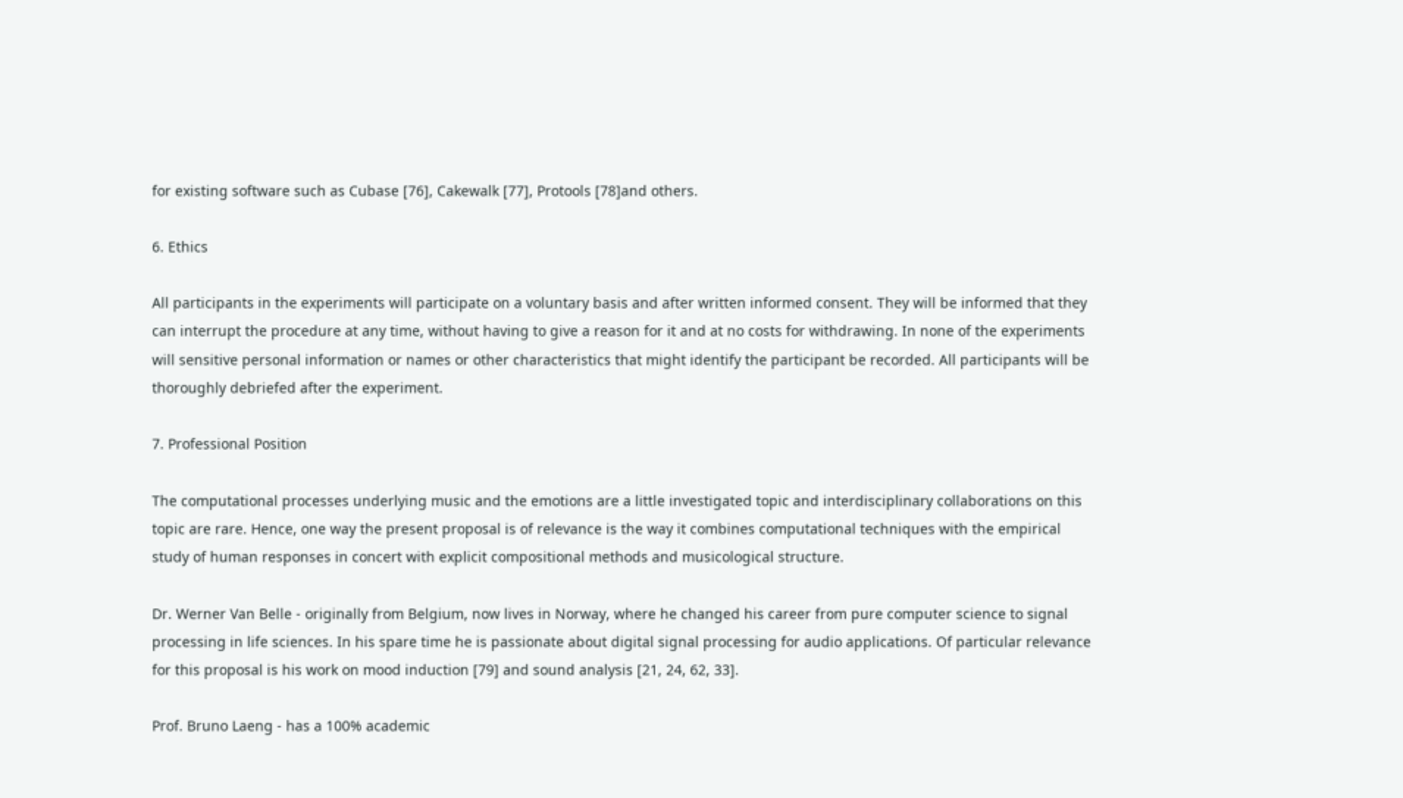for existing software such as Cubase [76], Cakewalk [77], Protools [78]and others.

6. Ethics

All participants in the experiments will participate on a voluntary basis and after written informed consent. They will be informed that they can interrupt the procedure at any time, without having to give a reason for it and at no costs for withdrawing. In none of the experiments will sensitive personal information or names or other characteristics that might identify the participant be recorded. All participants will be thoroughly debriefed after the experiment.

7. Professional Position

The computational processes underlying music and the emotions are a little investigated topic and interdisciplinary collaborations on this topic are rare. Hence, one way the present proposal is of relevance is the way it combines computational techniques with the empirical study of human responses in concert with explicit compositional methods and musicological structure.

Dr. Werner Van Belle - originally from Belgium, now lives in Norway, where he changed his career from pure computer science to signal processing in life sciences. In his spare time he is passionate about digital signal processing for audio applications. Of particular relevance for this proposal is his work on mood induction [79] and sound analysis [21, 24, 62, 33].

Prof. Bruno Laeng - has a 100% academic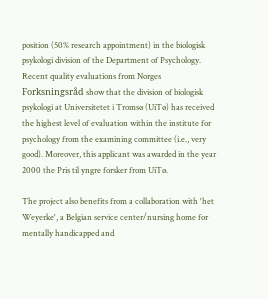position (50% research appointment) in the biologisk psykologi division of the Department of Psychology. Recent quality evaluations from Norges Forksningsråd show that the division of biologisk psykologi at Universitetet i Tromsø (UiTø) has received the highest level of evaluation within the institute for psychology from the examining committee (i.e., very good). Moreover, this applicant was awarded in the year 2000 the Pris til yngre forsker from UiTø.

The project also benefits from a collaboration with 'het Weyerke', a Belgian service center/nursing home for mentally handicapped and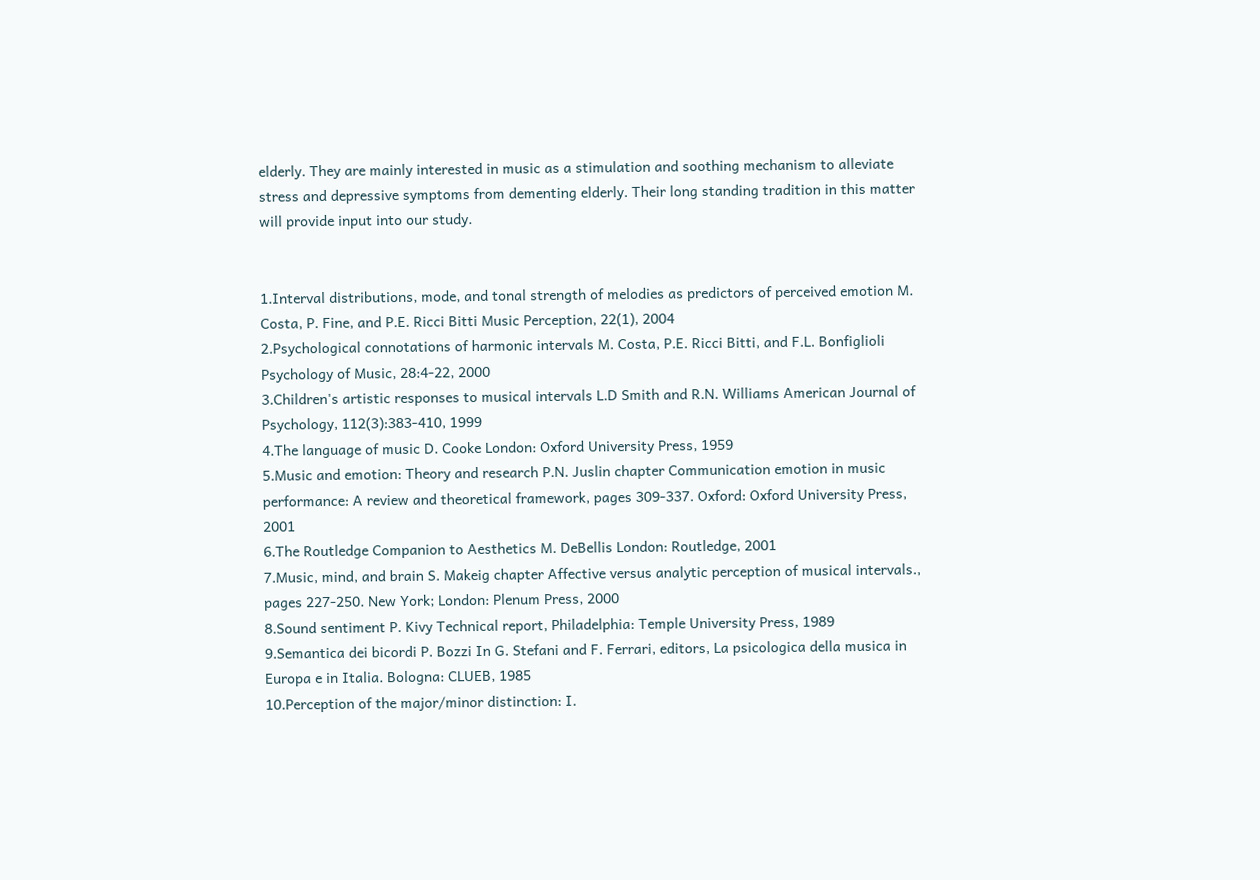elderly. They are mainly interested in music as a stimulation and soothing mechanism to alleviate stress and depressive symptoms from dementing elderly. Their long standing tradition in this matter will provide input into our study.


1.Interval distributions, mode, and tonal strength of melodies as predictors of perceived emotion M. Costa, P. Fine, and P.E. Ricci Bitti Music Perception, 22(1), 2004
2.Psychological connotations of harmonic intervals M. Costa, P.E. Ricci Bitti, and F.L. Bonfiglioli Psychology of Music, 28:4-22, 2000
3.Children's artistic responses to musical intervals L.D Smith and R.N. Williams American Journal of Psychology, 112(3):383-410, 1999
4.The language of music D. Cooke London: Oxford University Press, 1959
5.Music and emotion: Theory and research P.N. Juslin chapter Communication emotion in music performance: A review and theoretical framework, pages 309-337. Oxford: Oxford University Press, 2001
6.The Routledge Companion to Aesthetics M. DeBellis London: Routledge, 2001
7.Music, mind, and brain S. Makeig chapter Affective versus analytic perception of musical intervals., pages 227-250. New York; London: Plenum Press, 2000
8.Sound sentiment P. Kivy Technical report, Philadelphia: Temple University Press, 1989
9.Semantica dei bicordi P. Bozzi In G. Stefani and F. Ferrari, editors, La psicologica della musica in Europa e in Italia. Bologna: CLUEB, 1985
10.Perception of the major/minor distinction: I.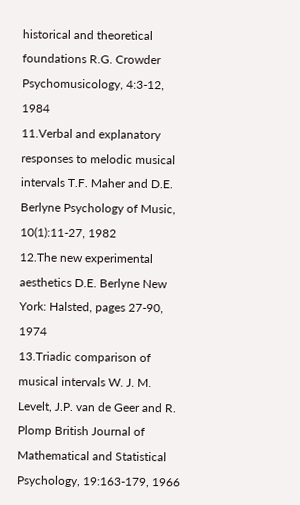historical and theoretical foundations R.G. Crowder Psychomusicology, 4:3-12, 1984
11.Verbal and explanatory responses to melodic musical intervals T.F. Maher and D.E. Berlyne Psychology of Music, 10(1):11-27, 1982
12.The new experimental aesthetics D.E. Berlyne New York: Halsted, pages 27-90, 1974
13.Triadic comparison of musical intervals W. J. M. Levelt, J.P. van de Geer and R. Plomp British Journal of Mathematical and Statistical Psychology, 19:163-179, 1966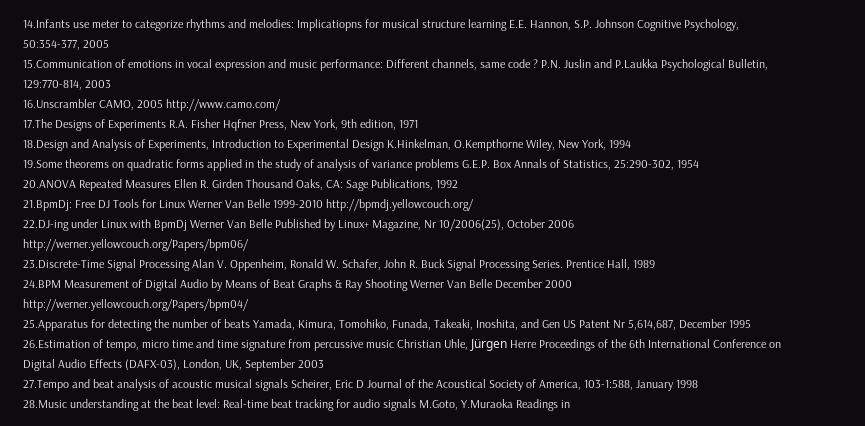14.Infants use meter to categorize rhythms and melodies: Implicatiopns for musical structure learning E.E. Hannon, S.P. Johnson Cognitive Psychology, 50:354-377, 2005
15.Communication of emotions in vocal expression and music performance: Different channels, same code ? P.N. Juslin and P.Laukka Psychological Bulletin, 129:770-814, 2003
16.Unscrambler CAMO, 2005 http://www.camo.com/
17.The Designs of Experiments R.A. Fisher Hqfner Press, New York, 9th edition, 1971
18.Design and Analysis of Experiments, Introduction to Experimental Design K.Hinkelman, O.Kempthorne Wiley, New York, 1994
19.Some theorems on quadratic forms applied in the study of analysis of variance problems G.E.P. Box Annals of Statistics, 25:290-302, 1954
20.ANOVA Repeated Measures Ellen R. Girden Thousand Oaks, CA: Sage Publications, 1992
21.BpmDj: Free DJ Tools for Linux Werner Van Belle 1999-2010 http://bpmdj.yellowcouch.org/
22.DJ-ing under Linux with BpmDj Werner Van Belle Published by Linux+ Magazine, Nr 10/2006(25), October 2006 http://werner.yellowcouch.org/Papers/bpm06/
23.Discrete-Time Signal Processing Alan V. Oppenheim, Ronald W. Schafer, John R. Buck Signal Processing Series. Prentice Hall, 1989
24.BPM Measurement of Digital Audio by Means of Beat Graphs & Ray Shooting Werner Van Belle December 2000 http://werner.yellowcouch.org/Papers/bpm04/
25.Apparatus for detecting the number of beats Yamada, Kimura, Tomohiko, Funada, Takeaki, Inoshita, and Gen US Patent Nr 5,614,687, December 1995
26.Estimation of tempo, micro time and time signature from percussive music Christian Uhle, Jürgen Herre Proceedings of the 6th International Conference on Digital Audio Effects (DAFX-03), London, UK, September 2003
27.Tempo and beat analysis of acoustic musical signals Scheirer, Eric D Journal of the Acoustical Society of America, 103-1:588, January 1998
28.Music understanding at the beat level: Real-time beat tracking for audio signals M.Goto, Y.Muraoka Readings in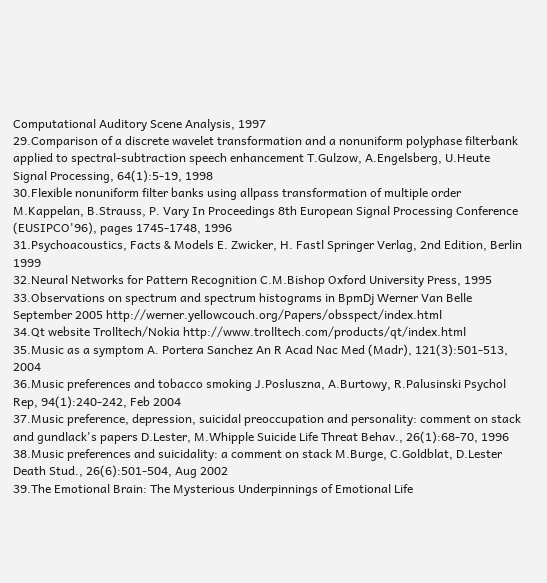Computational Auditory Scene Analysis, 1997
29.Comparison of a discrete wavelet transformation and a nonuniform polyphase filterbank applied to spectral-subtraction speech enhancement T.Gulzow, A.Engelsberg, U.Heute Signal Processing, 64(1):5-19, 1998
30.Flexible nonuniform filter banks using allpass transformation of multiple order M.Kappelan, B.Strauss, P. Vary In Proceedings 8th European Signal Processing Conference (EUSIPCO'96), pages 1745-1748, 1996
31.Psychoacoustics, Facts & Models E. Zwicker, H. Fastl Springer Verlag, 2nd Edition, Berlin 1999
32.Neural Networks for Pattern Recognition C.M.Bishop Oxford University Press, 1995
33.Observations on spectrum and spectrum histograms in BpmDj Werner Van Belle September 2005 http://werner.yellowcouch.org/Papers/obsspect/index.html
34.Qt website Trolltech/Nokia http://www.trolltech.com/products/qt/index.html
35.Music as a symptom A. Portera Sanchez An R Acad Nac Med (Madr), 121(3):501-513, 2004
36.Music preferences and tobacco smoking J.Posluszna, A.Burtowy, R.Palusinski Psychol Rep, 94(1):240-242, Feb 2004
37.Music preference, depression, suicidal preoccupation and personality: comment on stack and gundlack's papers D.Lester, M.Whipple Suicide Life Threat Behav., 26(1):68-70, 1996
38.Music preferences and suicidality: a comment on stack M.Burge, C.Goldblat, D.Lester Death Stud., 26(6):501-504, Aug 2002
39.The Emotional Brain: The Mysterious Underpinnings of Emotional Life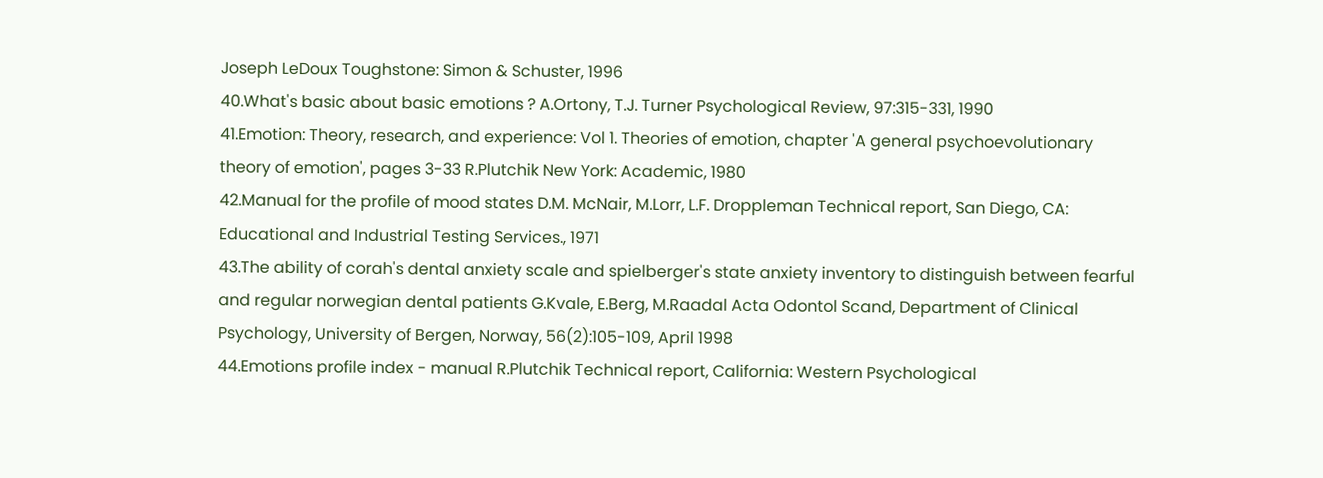Joseph LeDoux Toughstone: Simon & Schuster, 1996
40.What's basic about basic emotions ? A.Ortony, T.J. Turner Psychological Review, 97:315-331, 1990
41.Emotion: Theory, research, and experience: Vol 1. Theories of emotion, chapter 'A general psychoevolutionary theory of emotion', pages 3-33 R.Plutchik New York: Academic, 1980
42.Manual for the profile of mood states D.M. McNair, M.Lorr, L.F. Droppleman Technical report, San Diego, CA: Educational and Industrial Testing Services., 1971
43.The ability of corah's dental anxiety scale and spielberger's state anxiety inventory to distinguish between fearful and regular norwegian dental patients G.Kvale, E.Berg, M.Raadal Acta Odontol Scand, Department of Clinical Psychology, University of Bergen, Norway, 56(2):105-109, April 1998
44.Emotions profile index - manual R.Plutchik Technical report, California: Western Psychological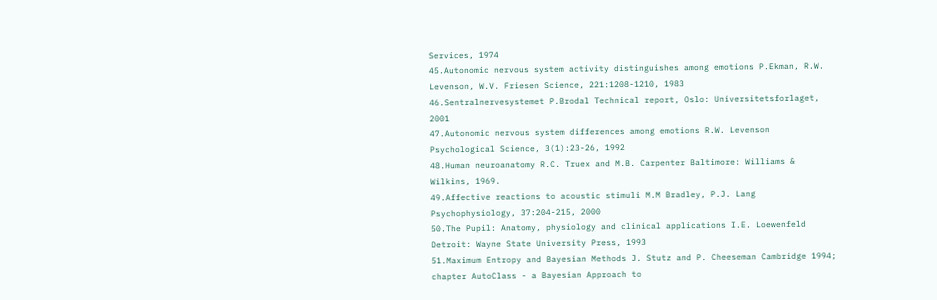Services, 1974
45.Autonomic nervous system activity distinguishes among emotions P.Ekman, R.W. Levenson, W.V. Friesen Science, 221:1208-1210, 1983
46.Sentralnervesystemet P.Brodal Technical report, Oslo: Universitetsforlaget, 2001
47.Autonomic nervous system differences among emotions R.W. Levenson Psychological Science, 3(1):23-26, 1992
48.Human neuroanatomy R.C. Truex and M.B. Carpenter Baltimore: Williams & Wilkins, 1969.
49.Affective reactions to acoustic stimuli M.M Bradley, P.J. Lang Psychophysiology, 37:204-215, 2000
50.The Pupil: Anatomy, physiology and clinical applications I.E. Loewenfeld Detroit: Wayne State University Press, 1993
51.Maximum Entropy and Bayesian Methods J. Stutz and P. Cheeseman Cambridge 1994; chapter AutoClass - a Bayesian Approach to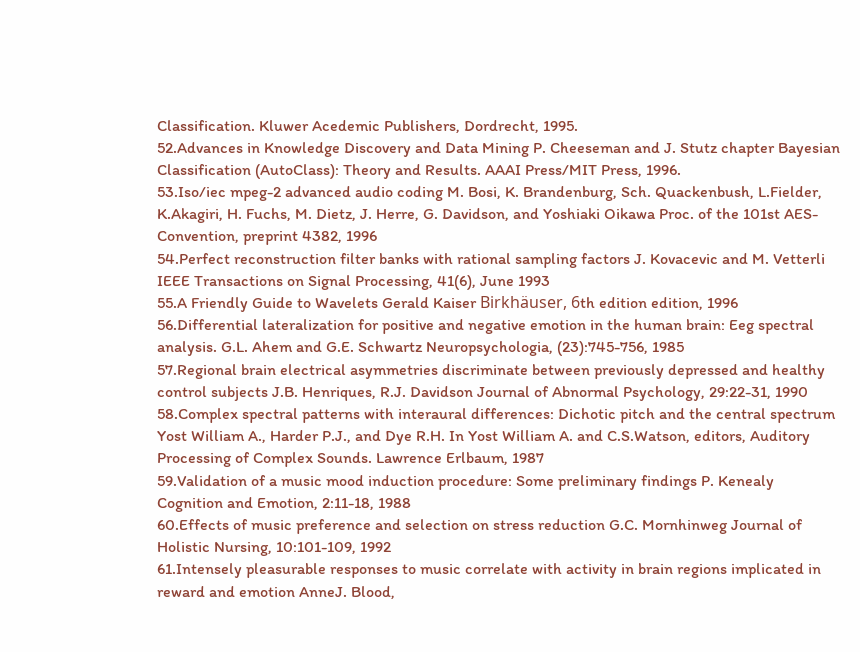Classification. Kluwer Acedemic Publishers, Dordrecht, 1995.
52.Advances in Knowledge Discovery and Data Mining P. Cheeseman and J. Stutz chapter Bayesian Classification (AutoClass): Theory and Results. AAAI Press/MIT Press, 1996.
53.Iso/iec mpeg-2 advanced audio coding M. Bosi, K. Brandenburg, Sch. Quackenbush, L.Fielder, K.Akagiri, H. Fuchs, M. Dietz, J. Herre, G. Davidson, and Yoshiaki Oikawa Proc. of the 101st AES-Convention, preprint 4382, 1996
54.Perfect reconstruction filter banks with rational sampling factors J. Kovacevic and M. Vetterli IEEE Transactions on Signal Processing, 41(6), June 1993
55.A Friendly Guide to Wavelets Gerald Kaiser Birkhäuser, 6th edition edition, 1996
56.Differential lateralization for positive and negative emotion in the human brain: Eeg spectral analysis. G.L. Ahem and G.E. Schwartz Neuropsychologia, (23):745-756, 1985
57.Regional brain electrical asymmetries discriminate between previously depressed and healthy control subjects J.B. Henriques, R.J. Davidson Journal of Abnormal Psychology, 29:22-31, 1990
58.Complex spectral patterns with interaural differences: Dichotic pitch and the central spectrum Yost William A., Harder P.J., and Dye R.H. In Yost William A. and C.S.Watson, editors, Auditory Processing of Complex Sounds. Lawrence Erlbaum, 1987
59.Validation of a music mood induction procedure: Some preliminary findings P. Kenealy Cognition and Emotion, 2:11-18, 1988
60.Effects of music preference and selection on stress reduction G.C. Mornhinweg Journal of Holistic Nursing, 10:101-109, 1992
61.Intensely pleasurable responses to music correlate with activity in brain regions implicated in reward and emotion AnneJ. Blood,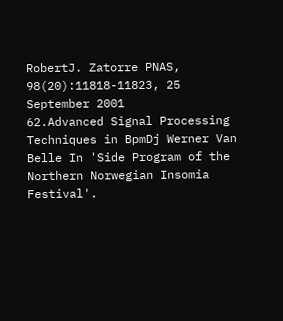RobertJ. Zatorre PNAS, 98(20):11818-11823, 25 September 2001
62.Advanced Signal Processing Techniques in BpmDj Werner Van Belle In 'Side Program of the Northern Norwegian Insomia Festival'.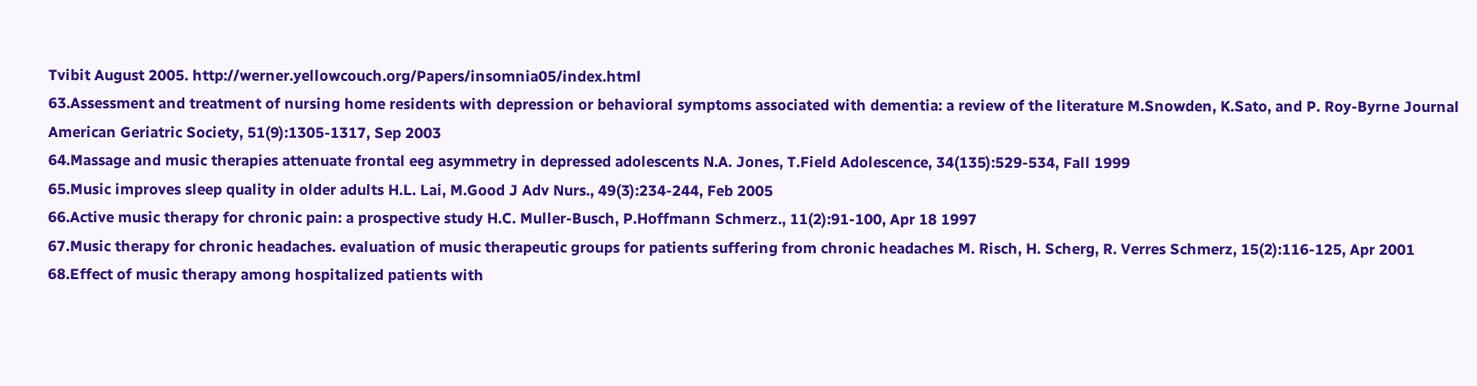Tvibit August 2005. http://werner.yellowcouch.org/Papers/insomnia05/index.html
63.Assessment and treatment of nursing home residents with depression or behavioral symptoms associated with dementia: a review of the literature M.Snowden, K.Sato, and P. Roy-Byrne Journal American Geriatric Society, 51(9):1305-1317, Sep 2003
64.Massage and music therapies attenuate frontal eeg asymmetry in depressed adolescents N.A. Jones, T.Field Adolescence, 34(135):529-534, Fall 1999
65.Music improves sleep quality in older adults H.L. Lai, M.Good J Adv Nurs., 49(3):234-244, Feb 2005
66.Active music therapy for chronic pain: a prospective study H.C. Muller-Busch, P.Hoffmann Schmerz., 11(2):91-100, Apr 18 1997
67.Music therapy for chronic headaches. evaluation of music therapeutic groups for patients suffering from chronic headaches M. Risch, H. Scherg, R. Verres Schmerz, 15(2):116-125, Apr 2001
68.Effect of music therapy among hospitalized patients with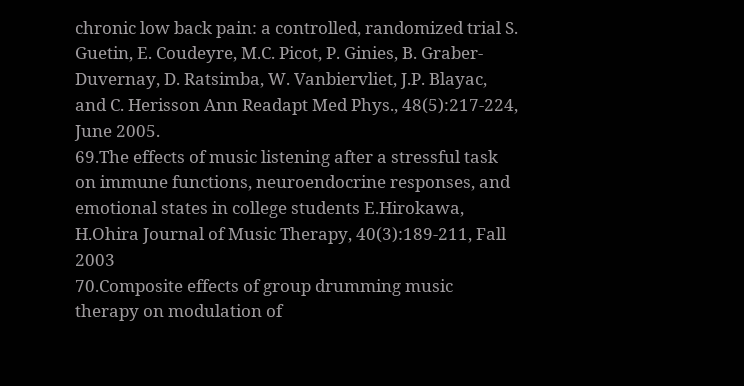chronic low back pain: a controlled, randomized trial S. Guetin, E. Coudeyre, M.C. Picot, P. Ginies, B. Graber-Duvernay, D. Ratsimba, W. Vanbiervliet, J.P. Blayac, and C. Herisson Ann Readapt Med Phys., 48(5):217-224, June 2005.
69.The effects of music listening after a stressful task on immune functions, neuroendocrine responses, and emotional states in college students E.Hirokawa, H.Ohira Journal of Music Therapy, 40(3):189-211, Fall 2003
70.Composite effects of group drumming music therapy on modulation of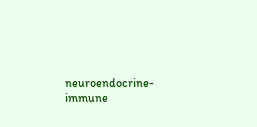neuroendocrine-immune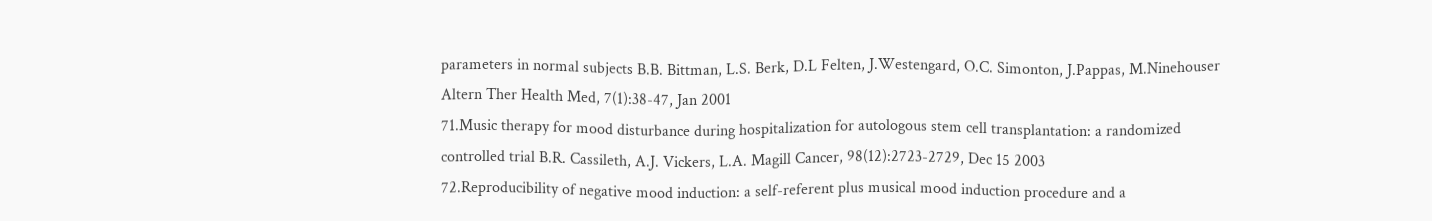parameters in normal subjects B.B. Bittman, L.S. Berk, D.L Felten, J.Westengard, O.C. Simonton, J.Pappas, M.Ninehouser Altern Ther Health Med, 7(1):38-47, Jan 2001
71.Music therapy for mood disturbance during hospitalization for autologous stem cell transplantation: a randomized controlled trial B.R. Cassileth, A.J. Vickers, L.A. Magill Cancer, 98(12):2723-2729, Dec 15 2003
72.Reproducibility of negative mood induction: a self-referent plus musical mood induction procedure and a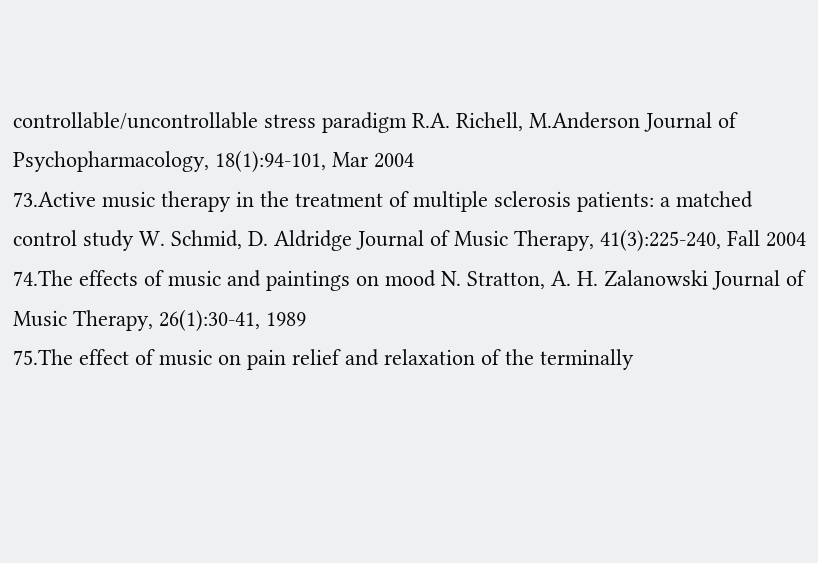controllable/uncontrollable stress paradigm R.A. Richell, M.Anderson Journal of Psychopharmacology, 18(1):94-101, Mar 2004
73.Active music therapy in the treatment of multiple sclerosis patients: a matched control study W. Schmid, D. Aldridge Journal of Music Therapy, 41(3):225-240, Fall 2004
74.The effects of music and paintings on mood N. Stratton, A. H. Zalanowski Journal of Music Therapy, 26(1):30-41, 1989
75.The effect of music on pain relief and relaxation of the terminally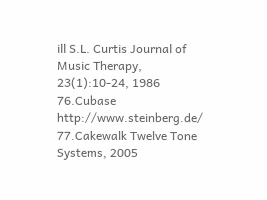ill S.L. Curtis Journal of Music Therapy, 23(1):10-24, 1986
76.Cubase http://www.steinberg.de/
77.Cakewalk Twelve Tone Systems, 2005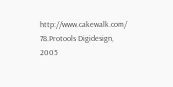http://www.cakewalk.com/
78.Protools Digidesign, 2005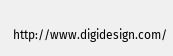http://www.digidesign.com/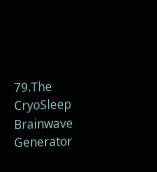79.The CryoSleep Brainwave Generator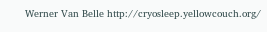Werner Van Belle http://cryosleep.yellowcouch.org/